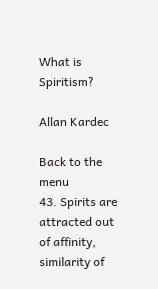What is Spiritism?

Allan Kardec

Back to the menu
43. Spirits are attracted out of affinity, similarity of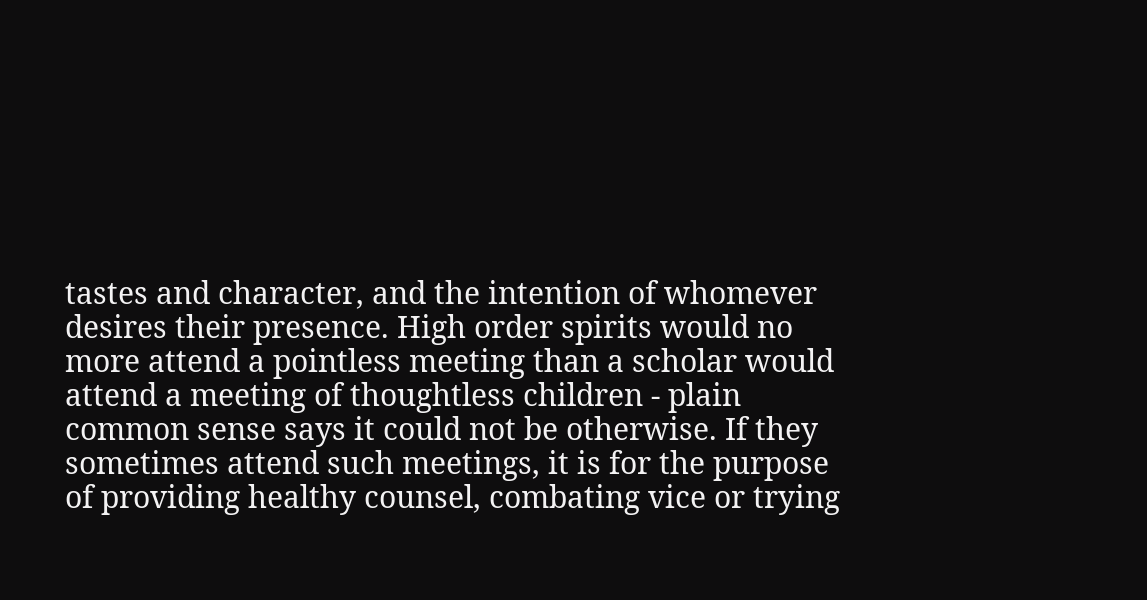tastes and character, and the intention of whomever desires their presence. High order spirits would no more attend a pointless meeting than a scholar would attend a meeting of thoughtless children - plain common sense says it could not be otherwise. If they sometimes attend such meetings, it is for the purpose of providing healthy counsel, combating vice or trying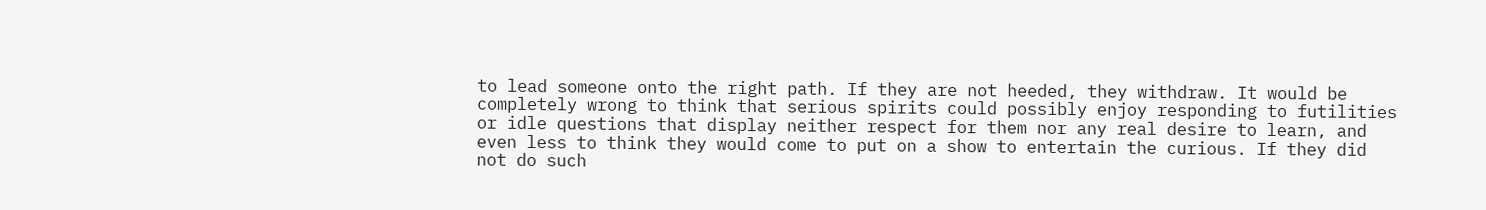to lead someone onto the right path. If they are not heeded, they withdraw. It would be completely wrong to think that serious spirits could possibly enjoy responding to futilities or idle questions that display neither respect for them nor any real desire to learn, and even less to think they would come to put on a show to entertain the curious. If they did not do such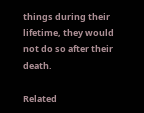things during their lifetime, they would not do so after their death.

Related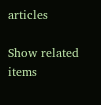articles

Show related items